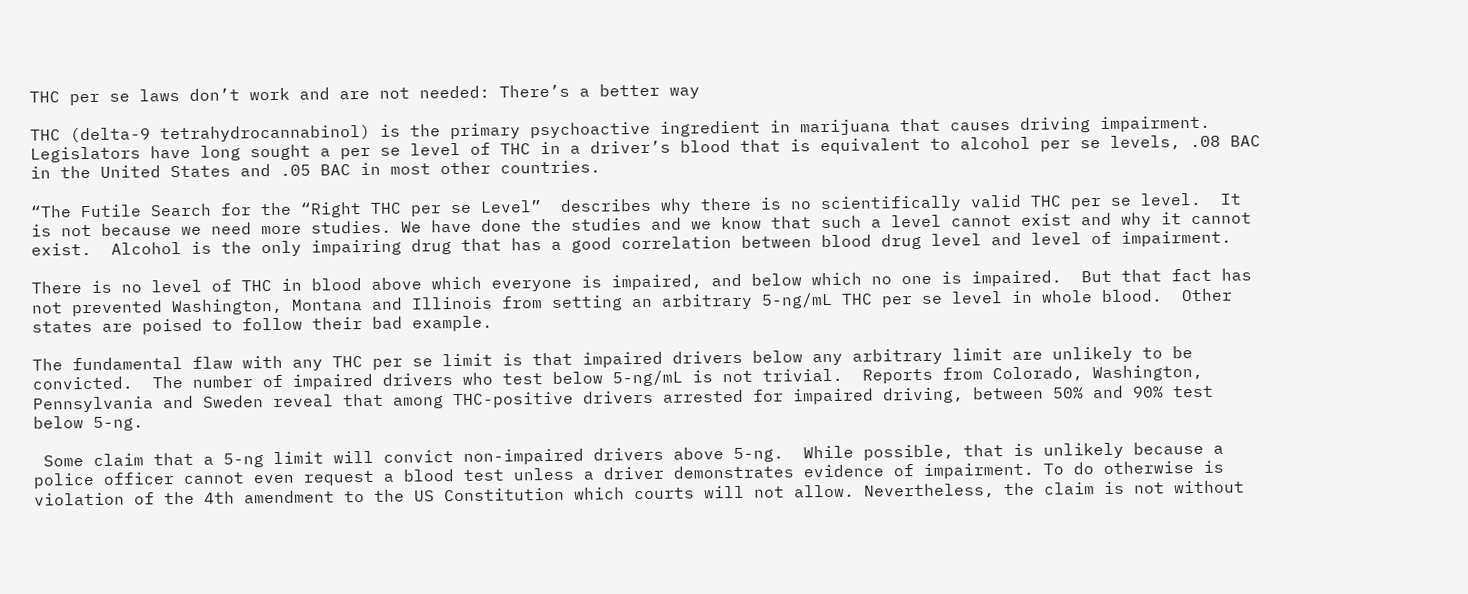THC per se laws don’t work and are not needed: There’s a better way

THC (delta-9 tetrahydrocannabinol) is the primary psychoactive ingredient in marijuana that causes driving impairment.  Legislators have long sought a per se level of THC in a driver’s blood that is equivalent to alcohol per se levels, .08 BAC in the United States and .05 BAC in most other countries.

“The Futile Search for the “Right THC per se Level”  describes why there is no scientifically valid THC per se level.  It is not because we need more studies. We have done the studies and we know that such a level cannot exist and why it cannot exist.  Alcohol is the only impairing drug that has a good correlation between blood drug level and level of impairment.

There is no level of THC in blood above which everyone is impaired, and below which no one is impaired.  But that fact has not prevented Washington, Montana and Illinois from setting an arbitrary 5-ng/mL THC per se level in whole blood.  Other states are poised to follow their bad example.

The fundamental flaw with any THC per se limit is that impaired drivers below any arbitrary limit are unlikely to be convicted.  The number of impaired drivers who test below 5-ng/mL is not trivial.  Reports from Colorado, Washington, Pennsylvania and Sweden reveal that among THC-positive drivers arrested for impaired driving, between 50% and 90% test below 5-ng.

 Some claim that a 5-ng limit will convict non-impaired drivers above 5-ng.  While possible, that is unlikely because a police officer cannot even request a blood test unless a driver demonstrates evidence of impairment. To do otherwise is violation of the 4th amendment to the US Constitution which courts will not allow. Nevertheless, the claim is not without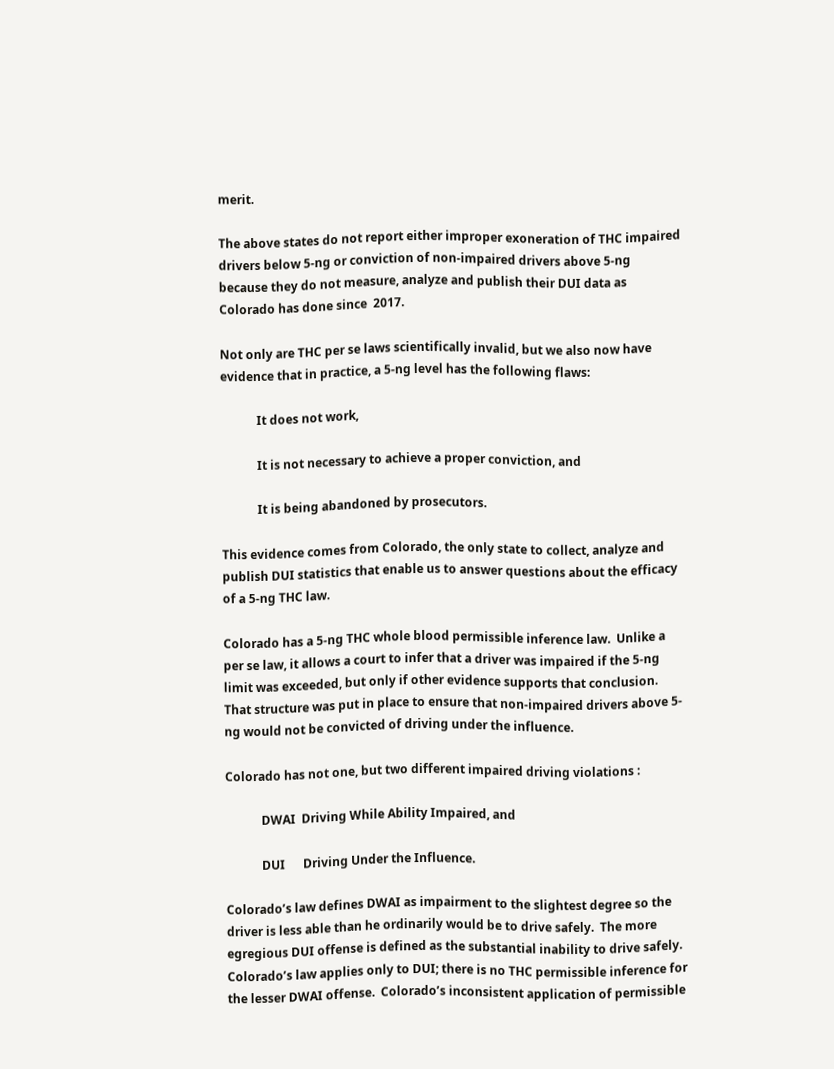merit.

The above states do not report either improper exoneration of THC impaired drivers below 5-ng or conviction of non-impaired drivers above 5-ng because they do not measure, analyze and publish their DUI data as Colorado has done since  2017.

Not only are THC per se laws scientifically invalid, but we also now have evidence that in practice, a 5-ng level has the following flaws:

            It does not work,

            It is not necessary to achieve a proper conviction, and

            It is being abandoned by prosecutors.

This evidence comes from Colorado, the only state to collect, analyze and publish DUI statistics that enable us to answer questions about the efficacy of a 5-ng THC law.

Colorado has a 5-ng THC whole blood permissible inference law.  Unlike a per se law, it allows a court to infer that a driver was impaired if the 5-ng limit was exceeded, but only if other evidence supports that conclusion.  That structure was put in place to ensure that non-impaired drivers above 5-ng would not be convicted of driving under the influence.

Colorado has not one, but two different impaired driving violations :

            DWAI  Driving While Ability Impaired, and

            DUI      Driving Under the Influence.

Colorado’s law defines DWAI as impairment to the slightest degree so the driver is less able than he ordinarily would be to drive safely.  The more egregious DUI offense is defined as the substantial inability to drive safely.  Colorado’s law applies only to DUI; there is no THC permissible inference for the lesser DWAI offense.  Colorado’s inconsistent application of permissible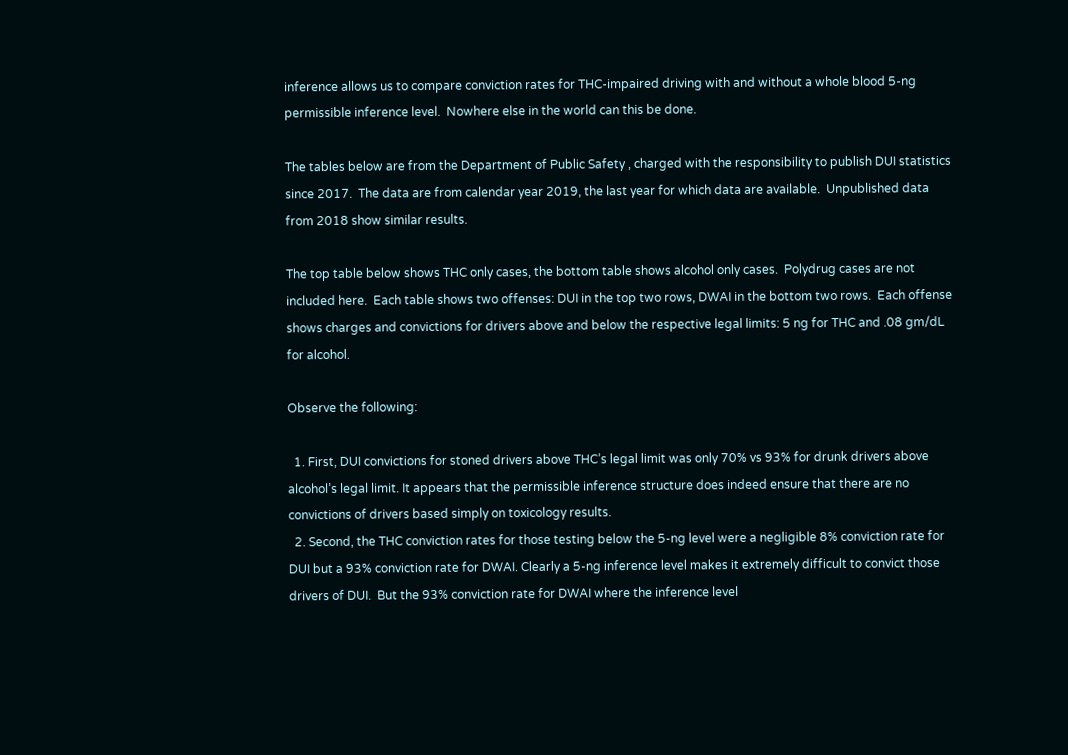inference allows us to compare conviction rates for THC-impaired driving with and without a whole blood 5-ng permissible inference level.  Nowhere else in the world can this be done.

The tables below are from the Department of Public Safety , charged with the responsibility to publish DUI statistics since 2017.  The data are from calendar year 2019, the last year for which data are available.  Unpublished data from 2018 show similar results.

The top table below shows THC only cases, the bottom table shows alcohol only cases.  Polydrug cases are not included here.  Each table shows two offenses: DUI in the top two rows, DWAI in the bottom two rows.  Each offense shows charges and convictions for drivers above and below the respective legal limits: 5 ng for THC and .08 gm/dL for alcohol.

Observe the following:

  1. First, DUI convictions for stoned drivers above THC’s legal limit was only 70% vs 93% for drunk drivers above alcohol’s legal limit. It appears that the permissible inference structure does indeed ensure that there are no convictions of drivers based simply on toxicology results.
  2. Second, the THC conviction rates for those testing below the 5-ng level were a negligible 8% conviction rate for DUI but a 93% conviction rate for DWAI. Clearly a 5-ng inference level makes it extremely difficult to convict those drivers of DUI.  But the 93% conviction rate for DWAI where the inference level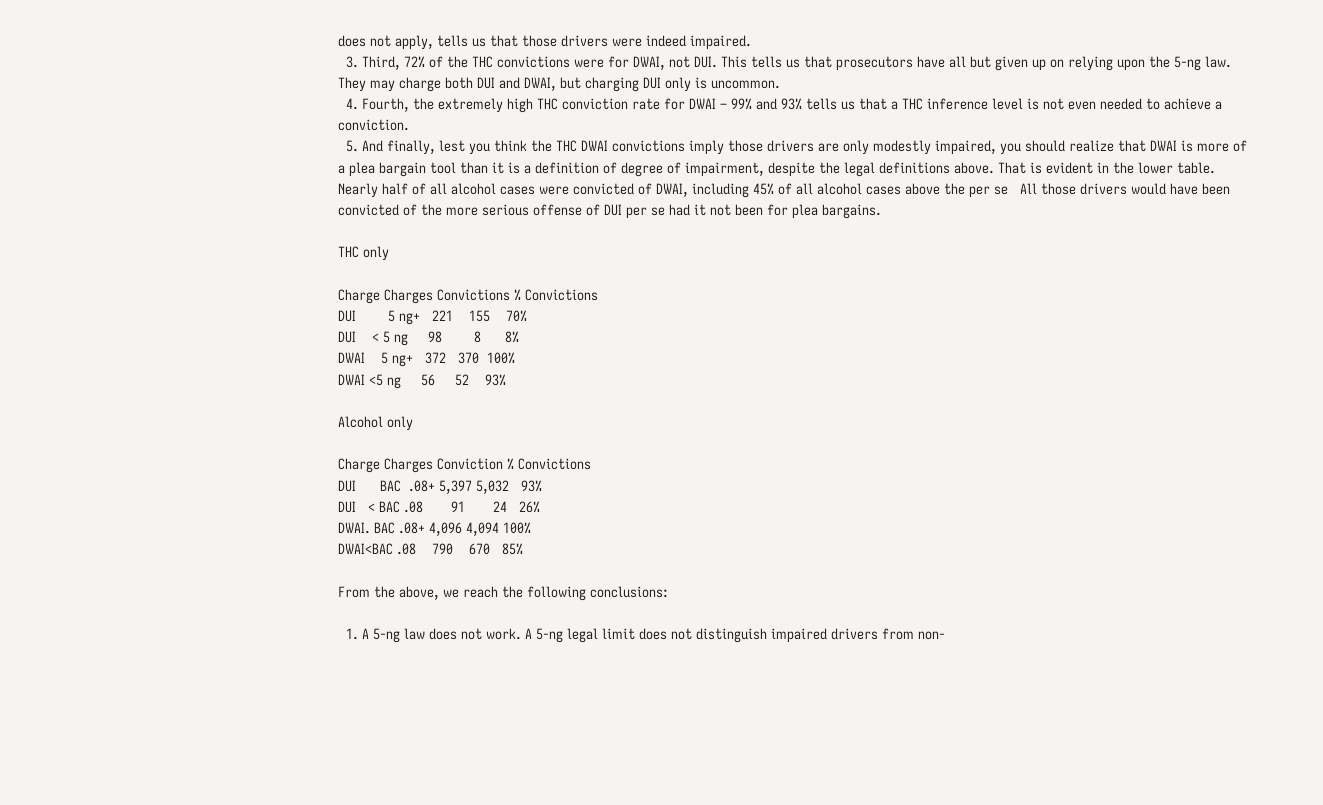does not apply, tells us that those drivers were indeed impaired.
  3. Third, 72% of the THC convictions were for DWAI, not DUI. This tells us that prosecutors have all but given up on relying upon the 5-ng law.  They may charge both DUI and DWAI, but charging DUI only is uncommon.
  4. Fourth, the extremely high THC conviction rate for DWAI – 99% and 93% tells us that a THC inference level is not even needed to achieve a conviction.
  5. And finally, lest you think the THC DWAI convictions imply those drivers are only modestly impaired, you should realize that DWAI is more of a plea bargain tool than it is a definition of degree of impairment, despite the legal definitions above. That is evident in the lower table.  Nearly half of all alcohol cases were convicted of DWAI, including 45% of all alcohol cases above the per se   All those drivers would have been convicted of the more serious offense of DUI per se had it not been for plea bargains.

THC only

Charge Charges Convictions % Convictions
DUI        5 ng+   221    155    70%
DUI    < 5 ng     98        8      8%
DWAI    5 ng+   372   370  100%
DWAI <5 ng     56     52    93%

Alcohol only

Charge Charges Conviction % Convictions
DUI      BAC  .08+ 5,397 5,032   93%
DUI   < BAC .08       91       24   26%
DWAI. BAC .08+ 4,096 4,094 100%
DWAI<BAC .08    790    670   85%

From the above, we reach the following conclusions:

  1. A 5-ng law does not work. A 5-ng legal limit does not distinguish impaired drivers from non-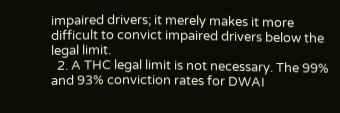impaired drivers; it merely makes it more difficult to convict impaired drivers below the legal limit.
  2. A THC legal limit is not necessary. The 99% and 93% conviction rates for DWAI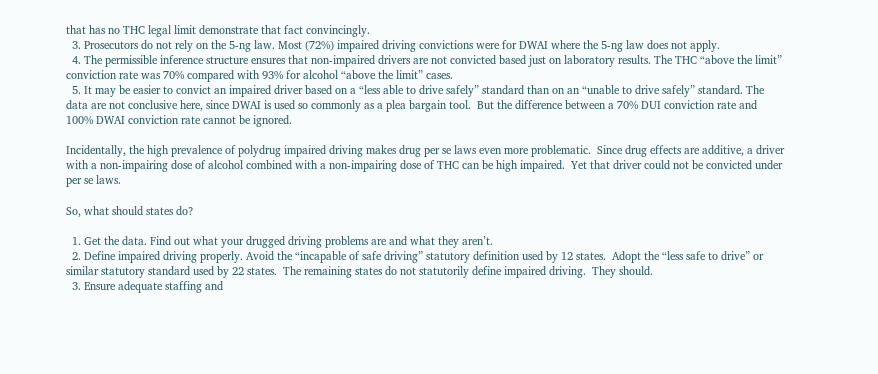that has no THC legal limit demonstrate that fact convincingly.
  3. Prosecutors do not rely on the 5-ng law. Most (72%) impaired driving convictions were for DWAI where the 5-ng law does not apply.
  4. The permissible inference structure ensures that non-impaired drivers are not convicted based just on laboratory results. The THC “above the limit” conviction rate was 70% compared with 93% for alcohol “above the limit” cases.
  5. It may be easier to convict an impaired driver based on a “less able to drive safely” standard than on an “unable to drive safely” standard. The data are not conclusive here, since DWAI is used so commonly as a plea bargain tool.  But the difference between a 70% DUI conviction rate and 100% DWAI conviction rate cannot be ignored.

Incidentally, the high prevalence of polydrug impaired driving makes drug per se laws even more problematic.  Since drug effects are additive, a driver with a non-impairing dose of alcohol combined with a non-impairing dose of THC can be high impaired.  Yet that driver could not be convicted under per se laws.

So, what should states do?

  1. Get the data. Find out what your drugged driving problems are and what they aren’t.
  2. Define impaired driving properly. Avoid the “incapable of safe driving” statutory definition used by 12 states.  Adopt the “less safe to drive” or similar statutory standard used by 22 states.  The remaining states do not statutorily define impaired driving.  They should.
  3. Ensure adequate staffing and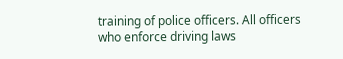training of police officers. All officers who enforce driving laws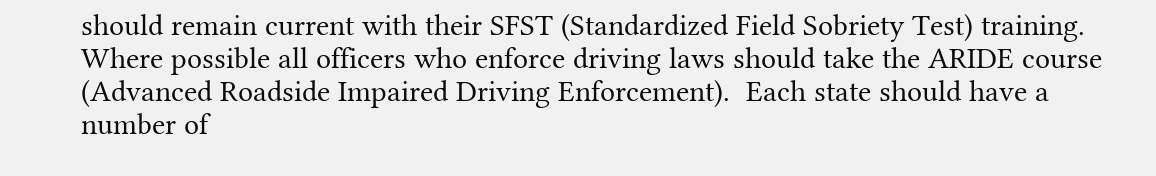should remain current with their SFST (Standardized Field Sobriety Test) training.  Where possible all officers who enforce driving laws should take the ARIDE course (Advanced Roadside Impaired Driving Enforcement).  Each state should have a number of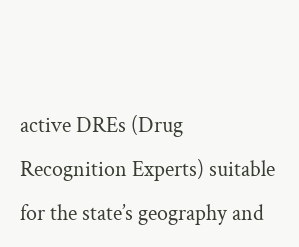active DREs (Drug Recognition Experts) suitable for the state’s geography and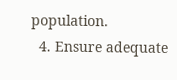population.
  4. Ensure adequate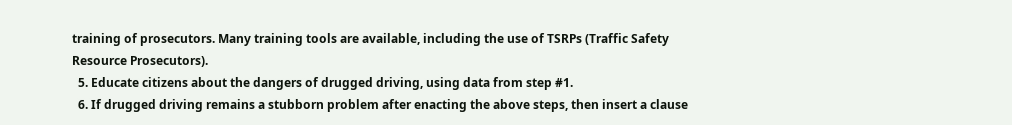training of prosecutors. Many training tools are available, including the use of TSRPs (Traffic Safety Resource Prosecutors).
  5. Educate citizens about the dangers of drugged driving, using data from step #1.
  6. If drugged driving remains a stubborn problem after enacting the above steps, then insert a clause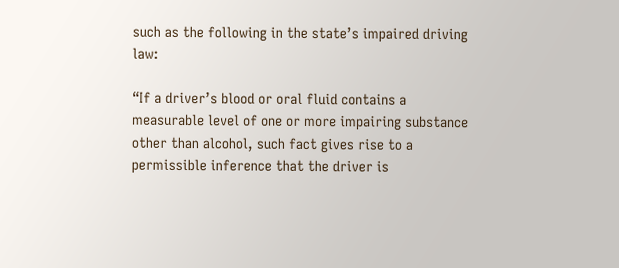such as the following in the state’s impaired driving law:

“If a driver’s blood or oral fluid contains a measurable level of one or more impairing substance other than alcohol, such fact gives rise to a permissible inference that the driver is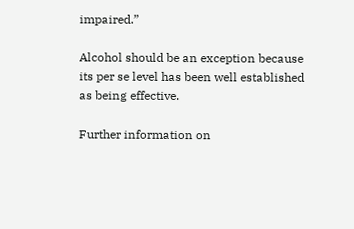impaired.”

Alcohol should be an exception because its per se level has been well established as being effective.

Further information on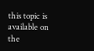this topic is available on the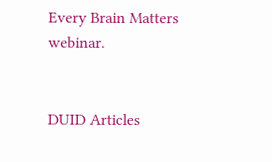Every Brain Matters webinar.


DUID Articles